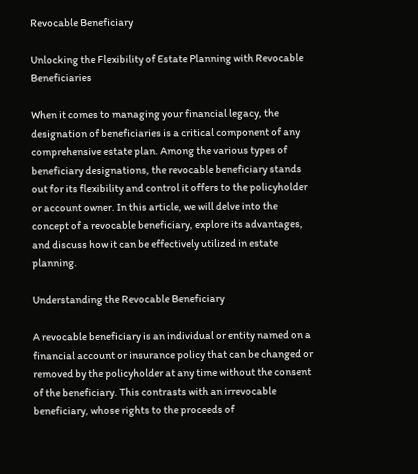Revocable Beneficiary

Unlocking the Flexibility of Estate Planning with Revocable Beneficiaries

When it comes to managing your financial legacy, the designation of beneficiaries is a critical component of any comprehensive estate plan. Among the various types of beneficiary designations, the revocable beneficiary stands out for its flexibility and control it offers to the policyholder or account owner. In this article, we will delve into the concept of a revocable beneficiary, explore its advantages, and discuss how it can be effectively utilized in estate planning.

Understanding the Revocable Beneficiary

A revocable beneficiary is an individual or entity named on a financial account or insurance policy that can be changed or removed by the policyholder at any time without the consent of the beneficiary. This contrasts with an irrevocable beneficiary, whose rights to the proceeds of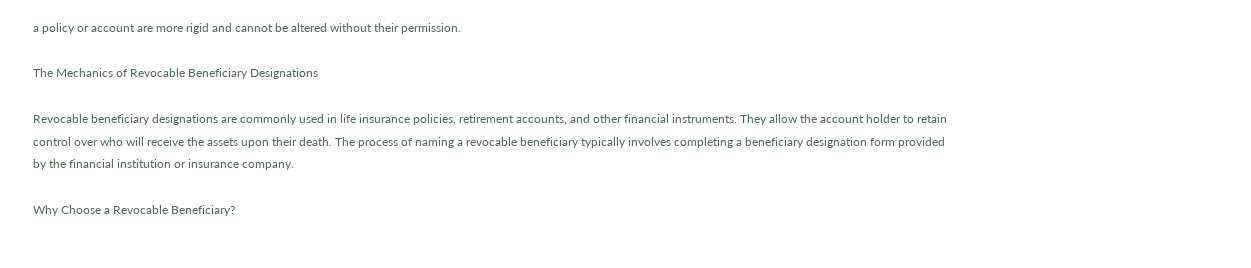a policy or account are more rigid and cannot be altered without their permission.

The Mechanics of Revocable Beneficiary Designations

Revocable beneficiary designations are commonly used in life insurance policies, retirement accounts, and other financial instruments. They allow the account holder to retain control over who will receive the assets upon their death. The process of naming a revocable beneficiary typically involves completing a beneficiary designation form provided by the financial institution or insurance company.

Why Choose a Revocable Beneficiary?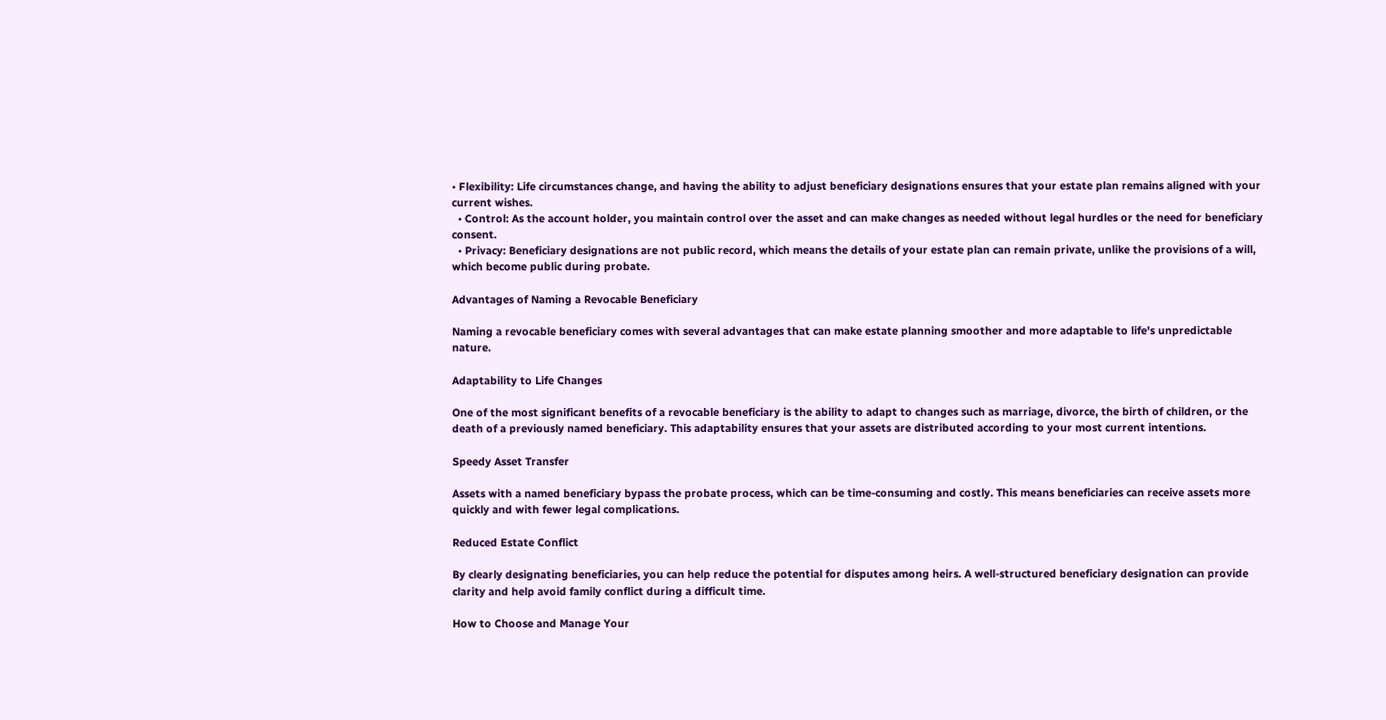• Flexibility: Life circumstances change, and having the ability to adjust beneficiary designations ensures that your estate plan remains aligned with your current wishes.
  • Control: As the account holder, you maintain control over the asset and can make changes as needed without legal hurdles or the need for beneficiary consent.
  • Privacy: Beneficiary designations are not public record, which means the details of your estate plan can remain private, unlike the provisions of a will, which become public during probate.

Advantages of Naming a Revocable Beneficiary

Naming a revocable beneficiary comes with several advantages that can make estate planning smoother and more adaptable to life's unpredictable nature.

Adaptability to Life Changes

One of the most significant benefits of a revocable beneficiary is the ability to adapt to changes such as marriage, divorce, the birth of children, or the death of a previously named beneficiary. This adaptability ensures that your assets are distributed according to your most current intentions.

Speedy Asset Transfer

Assets with a named beneficiary bypass the probate process, which can be time-consuming and costly. This means beneficiaries can receive assets more quickly and with fewer legal complications.

Reduced Estate Conflict

By clearly designating beneficiaries, you can help reduce the potential for disputes among heirs. A well-structured beneficiary designation can provide clarity and help avoid family conflict during a difficult time.

How to Choose and Manage Your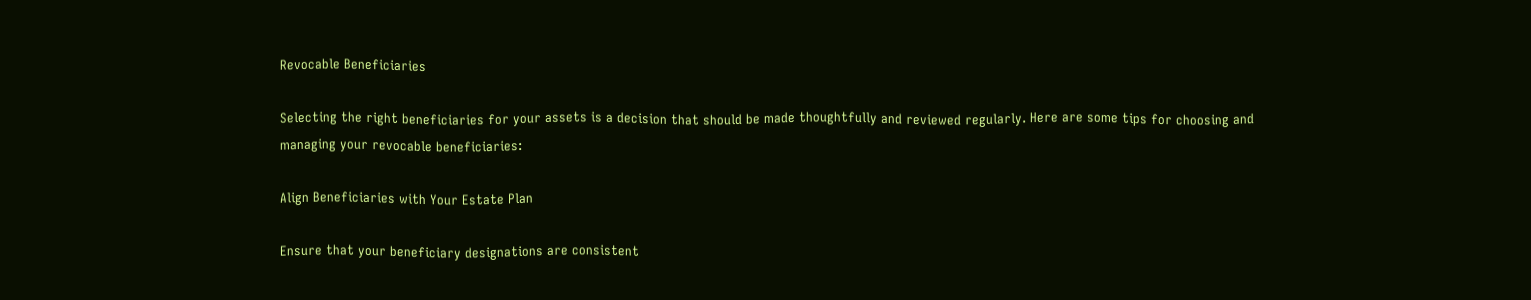Revocable Beneficiaries

Selecting the right beneficiaries for your assets is a decision that should be made thoughtfully and reviewed regularly. Here are some tips for choosing and managing your revocable beneficiaries:

Align Beneficiaries with Your Estate Plan

Ensure that your beneficiary designations are consistent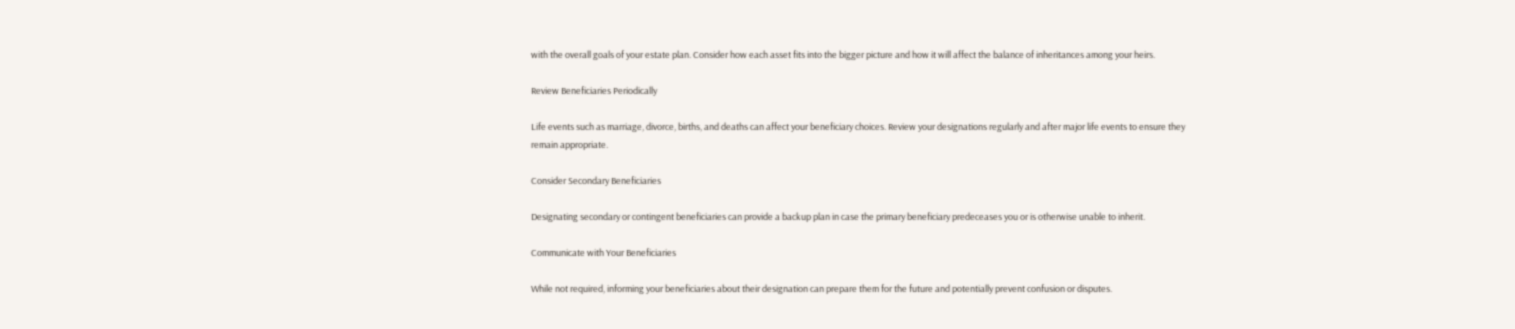with the overall goals of your estate plan. Consider how each asset fits into the bigger picture and how it will affect the balance of inheritances among your heirs.

Review Beneficiaries Periodically

Life events such as marriage, divorce, births, and deaths can affect your beneficiary choices. Review your designations regularly and after major life events to ensure they remain appropriate.

Consider Secondary Beneficiaries

Designating secondary or contingent beneficiaries can provide a backup plan in case the primary beneficiary predeceases you or is otherwise unable to inherit.

Communicate with Your Beneficiaries

While not required, informing your beneficiaries about their designation can prepare them for the future and potentially prevent confusion or disputes.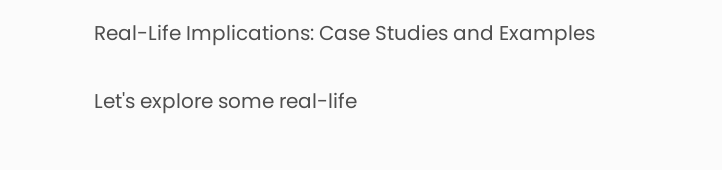Real-Life Implications: Case Studies and Examples

Let's explore some real-life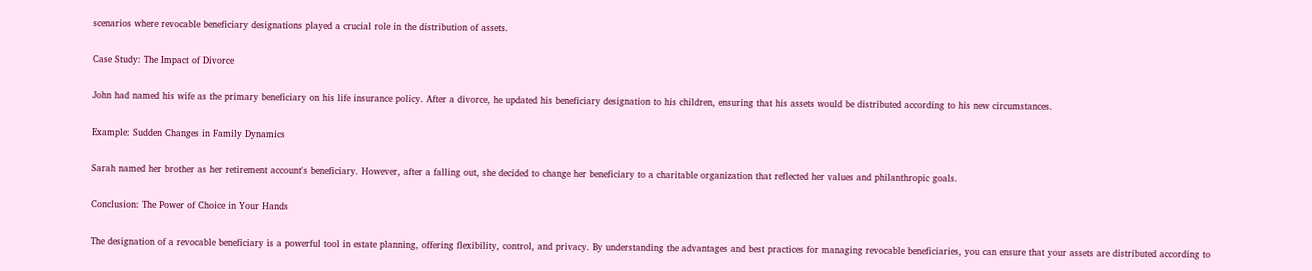scenarios where revocable beneficiary designations played a crucial role in the distribution of assets.

Case Study: The Impact of Divorce

John had named his wife as the primary beneficiary on his life insurance policy. After a divorce, he updated his beneficiary designation to his children, ensuring that his assets would be distributed according to his new circumstances.

Example: Sudden Changes in Family Dynamics

Sarah named her brother as her retirement account's beneficiary. However, after a falling out, she decided to change her beneficiary to a charitable organization that reflected her values and philanthropic goals.

Conclusion: The Power of Choice in Your Hands

The designation of a revocable beneficiary is a powerful tool in estate planning, offering flexibility, control, and privacy. By understanding the advantages and best practices for managing revocable beneficiaries, you can ensure that your assets are distributed according to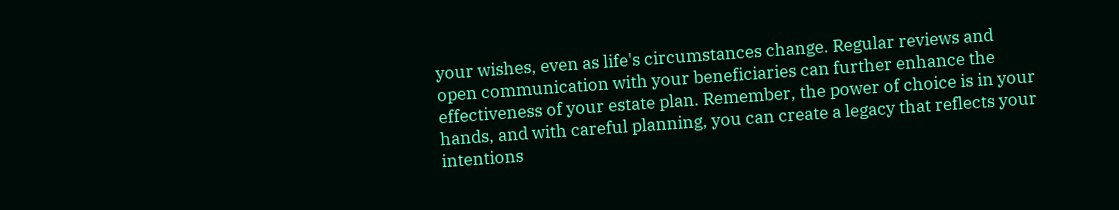your wishes, even as life's circumstances change. Regular reviews and open communication with your beneficiaries can further enhance the effectiveness of your estate plan. Remember, the power of choice is in your hands, and with careful planning, you can create a legacy that reflects your intentions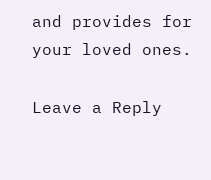and provides for your loved ones.

Leave a Reply